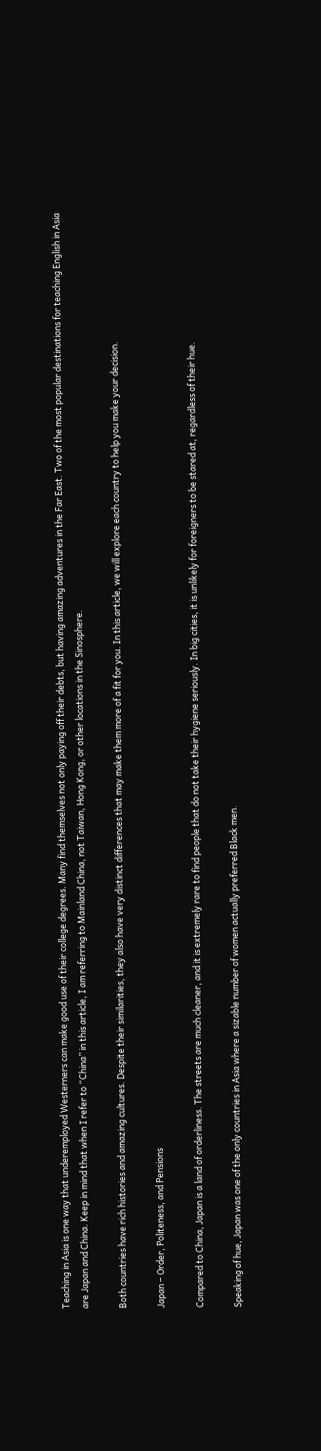Teaching in Asia is one way that underemployed Westerners can make good use of their college degrees. Many find themselves not only paying off their debts, but having amazing adventures in the Far East. Two of the most popular destinations for teaching English in Asia are Japan and China. Keep in mind that when I refer to “China” in this article, I am referring to Mainland China, not Taiwan, Hong Kong, or other locations in the Sinosphere.

Both countries have rich histories and amazing cultures. Despite their similarities, they also have very distinct differences that may make them more of a fit for you. In this article, we will explore each country to help you make your decision.

Japan – Order, Politeness, and Pensions

Compared to China, Japan is a land of orderliness. The streets are much cleaner, and it is extremely rare to find people that do not take their hygiene seriously. In big cities, it is unlikely for foreigners to be stared at, regardless of their hue.

Speaking of hue, Japan was one of the only countries in Asia where a sizable number of women actually preferred Black men.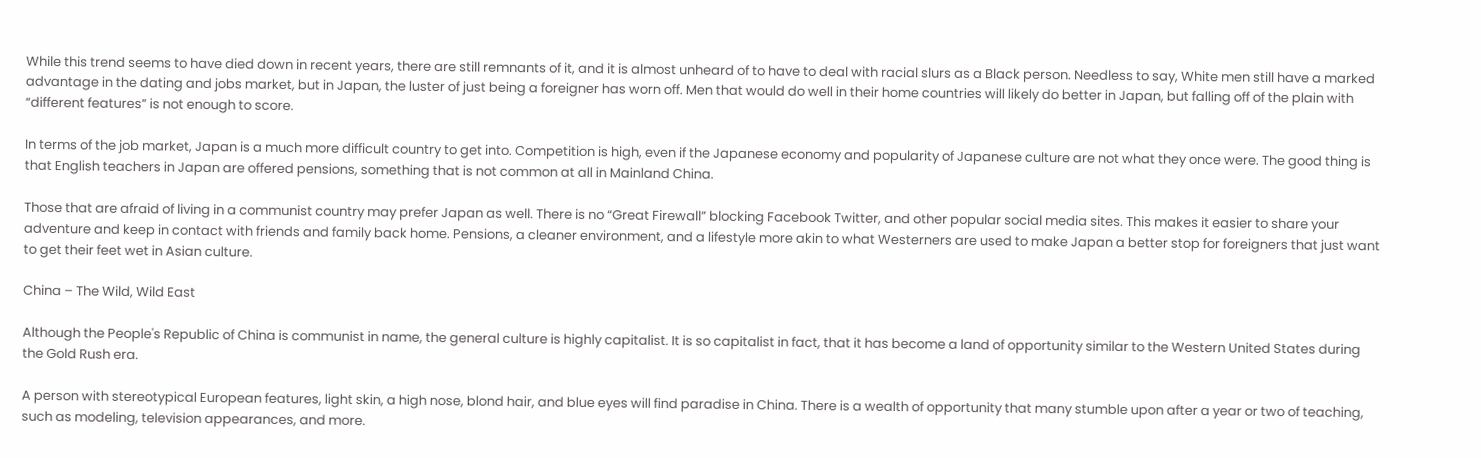While this trend seems to have died down in recent years, there are still remnants of it, and it is almost unheard of to have to deal with racial slurs as a Black person. Needless to say, White men still have a marked advantage in the dating and jobs market, but in Japan, the luster of just being a foreigner has worn off. Men that would do well in their home countries will likely do better in Japan, but falling off of the plain with “different features” is not enough to score.

In terms of the job market, Japan is a much more difficult country to get into. Competition is high, even if the Japanese economy and popularity of Japanese culture are not what they once were. The good thing is that English teachers in Japan are offered pensions, something that is not common at all in Mainland China.

Those that are afraid of living in a communist country may prefer Japan as well. There is no “Great Firewall” blocking Facebook Twitter, and other popular social media sites. This makes it easier to share your adventure and keep in contact with friends and family back home. Pensions, a cleaner environment, and a lifestyle more akin to what Westerners are used to make Japan a better stop for foreigners that just want to get their feet wet in Asian culture.

China – The Wild, Wild East

Although the People's Republic of China is communist in name, the general culture is highly capitalist. It is so capitalist in fact, that it has become a land of opportunity similar to the Western United States during the Gold Rush era.

A person with stereotypical European features, light skin, a high nose, blond hair, and blue eyes will find paradise in China. There is a wealth of opportunity that many stumble upon after a year or two of teaching, such as modeling, television appearances, and more.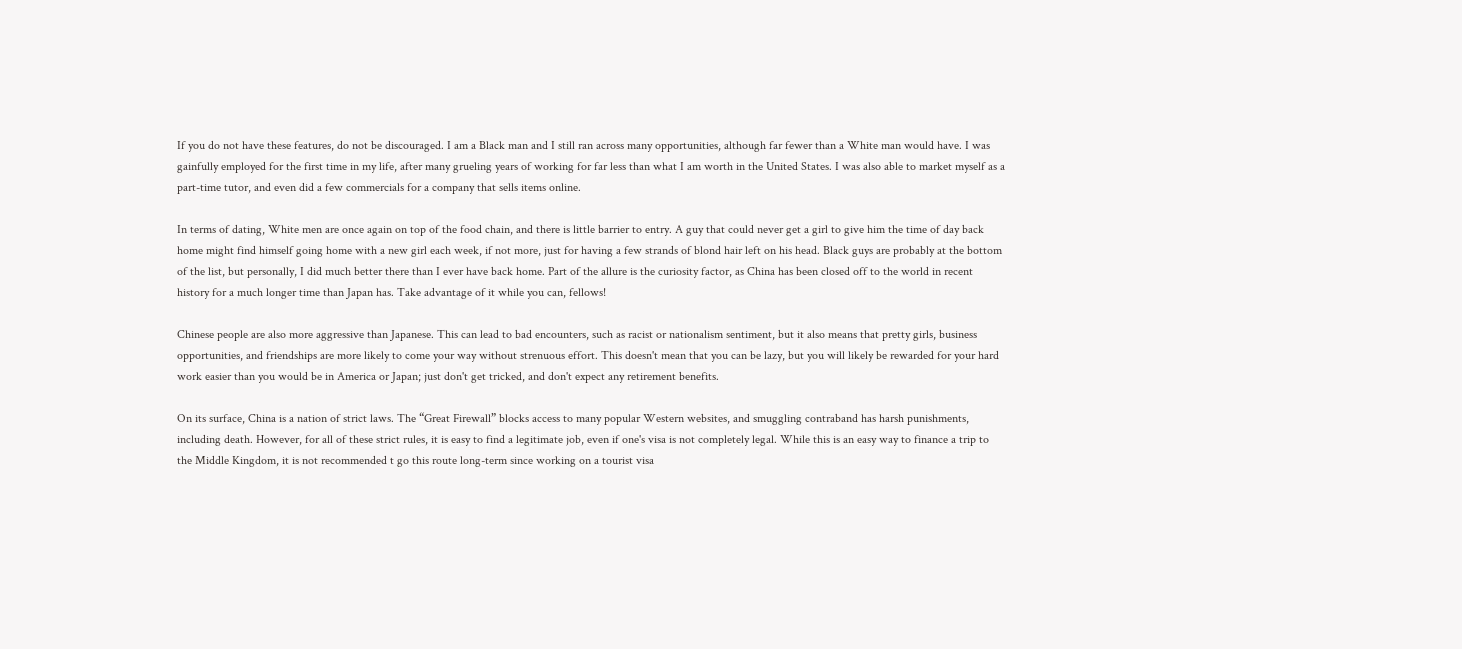If you do not have these features, do not be discouraged. I am a Black man and I still ran across many opportunities, although far fewer than a White man would have. I was gainfully employed for the first time in my life, after many grueling years of working for far less than what I am worth in the United States. I was also able to market myself as a part-time tutor, and even did a few commercials for a company that sells items online.

In terms of dating, White men are once again on top of the food chain, and there is little barrier to entry. A guy that could never get a girl to give him the time of day back home might find himself going home with a new girl each week, if not more, just for having a few strands of blond hair left on his head. Black guys are probably at the bottom of the list, but personally, I did much better there than I ever have back home. Part of the allure is the curiosity factor, as China has been closed off to the world in recent history for a much longer time than Japan has. Take advantage of it while you can, fellows!

Chinese people are also more aggressive than Japanese. This can lead to bad encounters, such as racist or nationalism sentiment, but it also means that pretty girls, business opportunities, and friendships are more likely to come your way without strenuous effort. This doesn't mean that you can be lazy, but you will likely be rewarded for your hard work easier than you would be in America or Japan; just don't get tricked, and don't expect any retirement benefits.

On its surface, China is a nation of strict laws. The “Great Firewall” blocks access to many popular Western websites, and smuggling contraband has harsh punishments, including death. However, for all of these strict rules, it is easy to find a legitimate job, even if one's visa is not completely legal. While this is an easy way to finance a trip to the Middle Kingdom, it is not recommended t go this route long-term since working on a tourist visa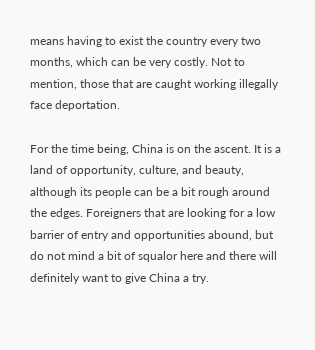means having to exist the country every two months, which can be very costly. Not to mention, those that are caught working illegally face deportation.

For the time being, China is on the ascent. It is a land of opportunity, culture, and beauty, although its people can be a bit rough around the edges. Foreigners that are looking for a low barrier of entry and opportunities abound, but do not mind a bit of squalor here and there will definitely want to give China a try.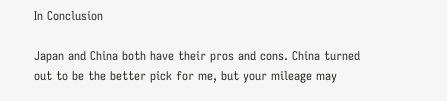In Conclusion

Japan and China both have their pros and cons. China turned out to be the better pick for me, but your mileage may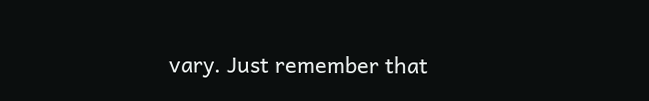vary. Just remember that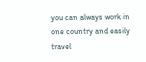you can always work in one country and easily travel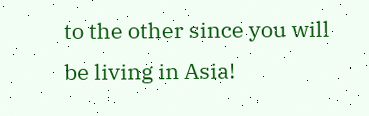to the other since you will be living in Asia!